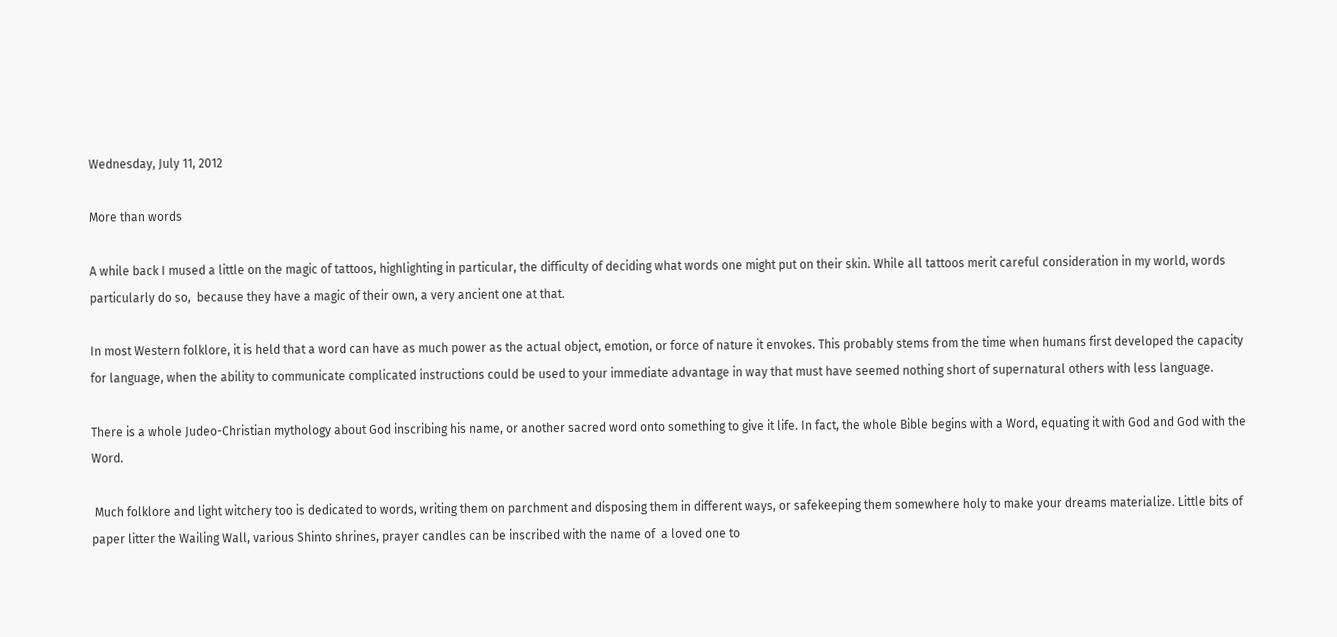Wednesday, July 11, 2012

More than words

A while back I mused a little on the magic of tattoos, highlighting in particular, the difficulty of deciding what words one might put on their skin. While all tattoos merit careful consideration in my world, words particularly do so,  because they have a magic of their own, a very ancient one at that.

In most Western folklore, it is held that a word can have as much power as the actual object, emotion, or force of nature it envokes. This probably stems from the time when humans first developed the capacity for language, when the ability to communicate complicated instructions could be used to your immediate advantage in way that must have seemed nothing short of supernatural others with less language.

There is a whole Judeo-Christian mythology about God inscribing his name, or another sacred word onto something to give it life. In fact, the whole Bible begins with a Word, equating it with God and God with the Word.

 Much folklore and light witchery too is dedicated to words, writing them on parchment and disposing them in different ways, or safekeeping them somewhere holy to make your dreams materialize. Little bits of paper litter the Wailing Wall, various Shinto shrines, prayer candles can be inscribed with the name of  a loved one to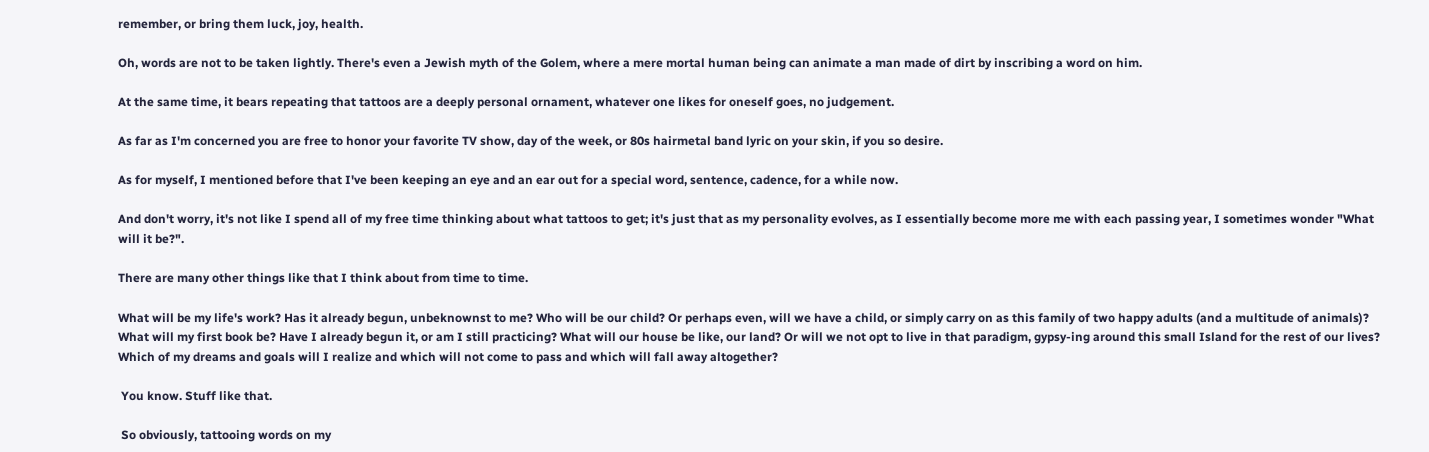remember, or bring them luck, joy, health.

Oh, words are not to be taken lightly. There's even a Jewish myth of the Golem, where a mere mortal human being can animate a man made of dirt by inscribing a word on him.

At the same time, it bears repeating that tattoos are a deeply personal ornament, whatever one likes for oneself goes, no judgement.

As far as I'm concerned you are free to honor your favorite TV show, day of the week, or 80s hairmetal band lyric on your skin, if you so desire.

As for myself, I mentioned before that I've been keeping an eye and an ear out for a special word, sentence, cadence, for a while now.

And don't worry, it's not like I spend all of my free time thinking about what tattoos to get; it's just that as my personality evolves, as I essentially become more me with each passing year, I sometimes wonder "What will it be?".

There are many other things like that I think about from time to time.

What will be my life's work? Has it already begun, unbeknownst to me? Who will be our child? Or perhaps even, will we have a child, or simply carry on as this family of two happy adults (and a multitude of animals)? What will my first book be? Have I already begun it, or am I still practicing? What will our house be like, our land? Or will we not opt to live in that paradigm, gypsy-ing around this small Island for the rest of our lives? Which of my dreams and goals will I realize and which will not come to pass and which will fall away altogether?

 You know. Stuff like that.

 So obviously, tattooing words on my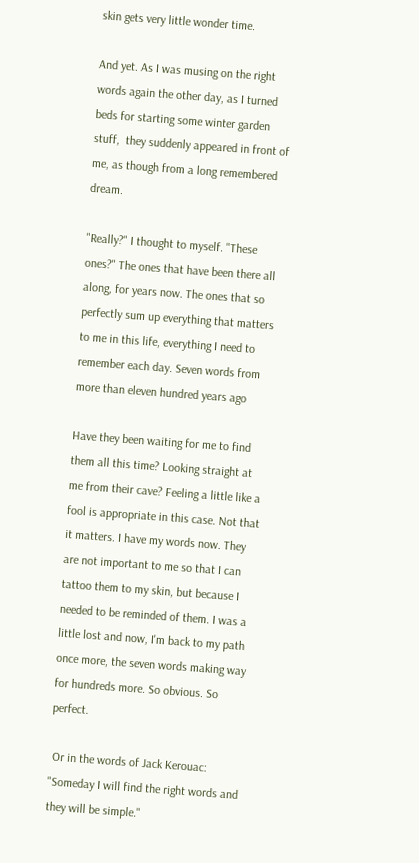skin gets very little wonder time.

And yet. As I was musing on the right words again the other day, as I turned beds for starting some winter garden stuff,  they suddenly appeared in front of me, as though from a long remembered dream.

"Really?" I thought to myself. "These ones?" The ones that have been there all along, for years now. The ones that so perfectly sum up everything that matters to me in this life, everything I need to remember each day. Seven words from more than eleven hundred years ago

Have they been waiting for me to find them all this time? Looking straight at me from their cave? Feeling a little like a fool is appropriate in this case. Not that it matters. I have my words now. They are not important to me so that I can tattoo them to my skin, but because I needed to be reminded of them. I was a little lost and now, I'm back to my path once more, the seven words making way for hundreds more. So obvious. So perfect.

 Or in the words of Jack Kerouac:
"Someday I will find the right words and they will be simple."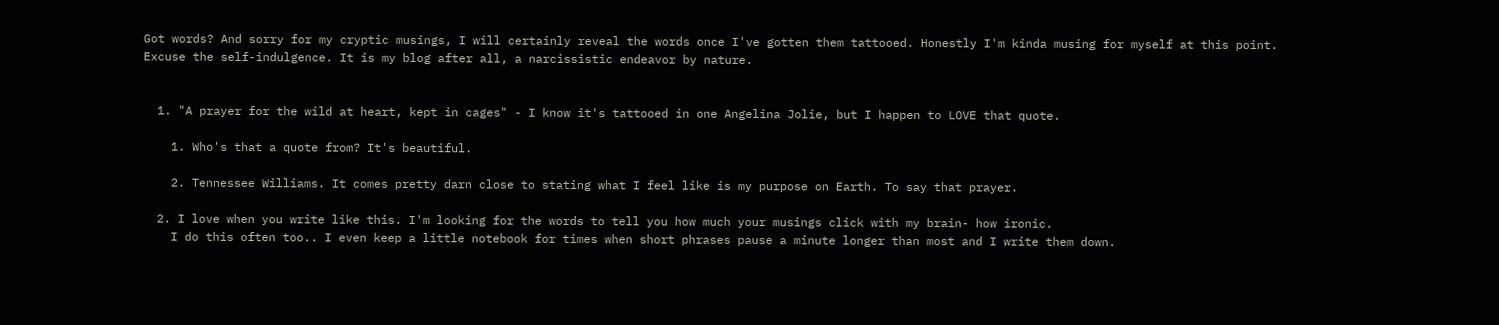Got words? And sorry for my cryptic musings, I will certainly reveal the words once I've gotten them tattooed. Honestly I'm kinda musing for myself at this point. Excuse the self-indulgence. It is my blog after all, a narcissistic endeavor by nature.


  1. "A prayer for the wild at heart, kept in cages" - I know it's tattooed in one Angelina Jolie, but I happen to LOVE that quote.

    1. Who's that a quote from? It's beautiful.

    2. Tennessee Williams. It comes pretty darn close to stating what I feel like is my purpose on Earth. To say that prayer.

  2. I love when you write like this. I'm looking for the words to tell you how much your musings click with my brain- how ironic.
    I do this often too.. I even keep a little notebook for times when short phrases pause a minute longer than most and I write them down.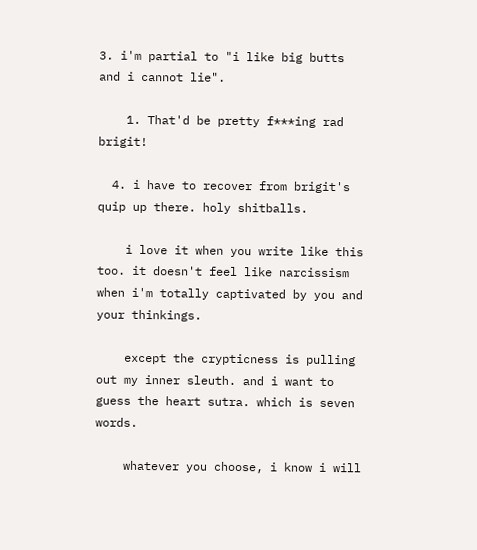3. i'm partial to "i like big butts and i cannot lie".

    1. That'd be pretty f***ing rad brigit!

  4. i have to recover from brigit's quip up there. holy shitballs.

    i love it when you write like this too. it doesn't feel like narcissism when i'm totally captivated by you and your thinkings.

    except the crypticness is pulling out my inner sleuth. and i want to guess the heart sutra. which is seven words.

    whatever you choose, i know i will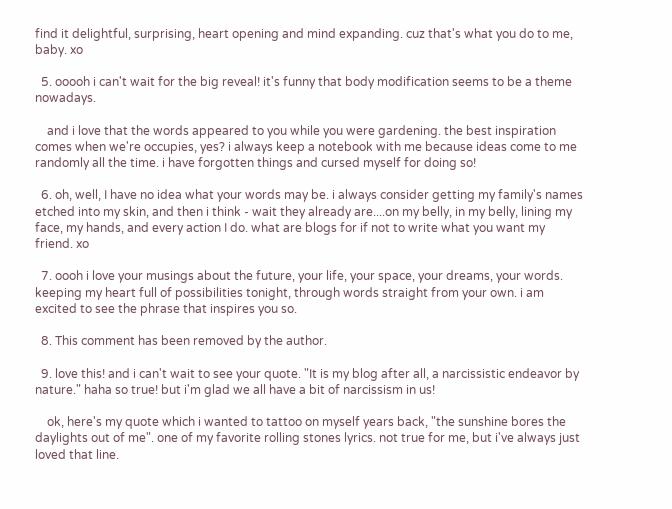find it delightful, surprising, heart opening and mind expanding. cuz that's what you do to me, baby. xo

  5. ooooh i can't wait for the big reveal! it's funny that body modification seems to be a theme nowadays.

    and i love that the words appeared to you while you were gardening. the best inspiration comes when we're occupies, yes? i always keep a notebook with me because ideas come to me randomly all the time. i have forgotten things and cursed myself for doing so!

  6. oh, well, I have no idea what your words may be. i always consider getting my family's names etched into my skin, and then i think - wait they already are....on my belly, in my belly, lining my face, my hands, and every action I do. what are blogs for if not to write what you want my friend. xo

  7. oooh i love your musings about the future, your life, your space, your dreams, your words. keeping my heart full of possibilities tonight, through words straight from your own. i am excited to see the phrase that inspires you so.

  8. This comment has been removed by the author.

  9. love this! and i can't wait to see your quote. "It is my blog after all, a narcissistic endeavor by nature." haha so true! but i'm glad we all have a bit of narcissism in us!

    ok, here's my quote which i wanted to tattoo on myself years back, "the sunshine bores the daylights out of me". one of my favorite rolling stones lyrics. not true for me, but i've always just loved that line.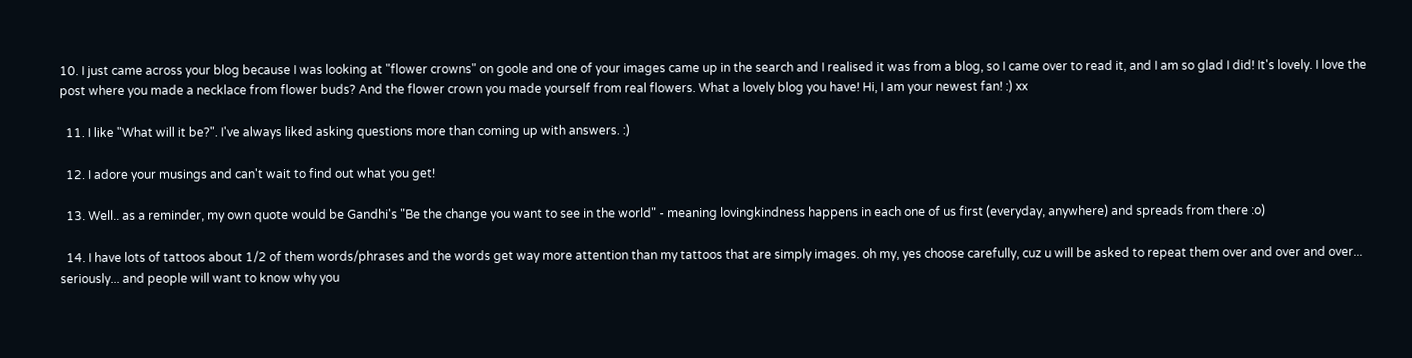10. I just came across your blog because I was looking at "flower crowns" on goole and one of your images came up in the search and I realised it was from a blog, so I came over to read it, and I am so glad I did! It's lovely. I love the post where you made a necklace from flower buds? And the flower crown you made yourself from real flowers. What a lovely blog you have! Hi, I am your newest fan! :) xx

  11. I like "What will it be?". I've always liked asking questions more than coming up with answers. :)

  12. I adore your musings and can't wait to find out what you get!

  13. Well.. as a reminder, my own quote would be Gandhi's "Be the change you want to see in the world" - meaning lovingkindness happens in each one of us first (everyday, anywhere) and spreads from there :o)

  14. I have lots of tattoos about 1/2 of them words/phrases and the words get way more attention than my tattoos that are simply images. oh my, yes choose carefully, cuz u will be asked to repeat them over and over and over... seriously... and people will want to know why you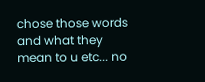chose those words and what they mean to u etc... no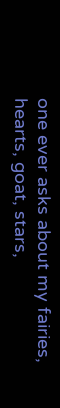one ever asks about my fairies, hearts, goat, stars,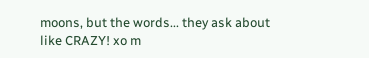moons, but the words... they ask about like CRAZY! xo m